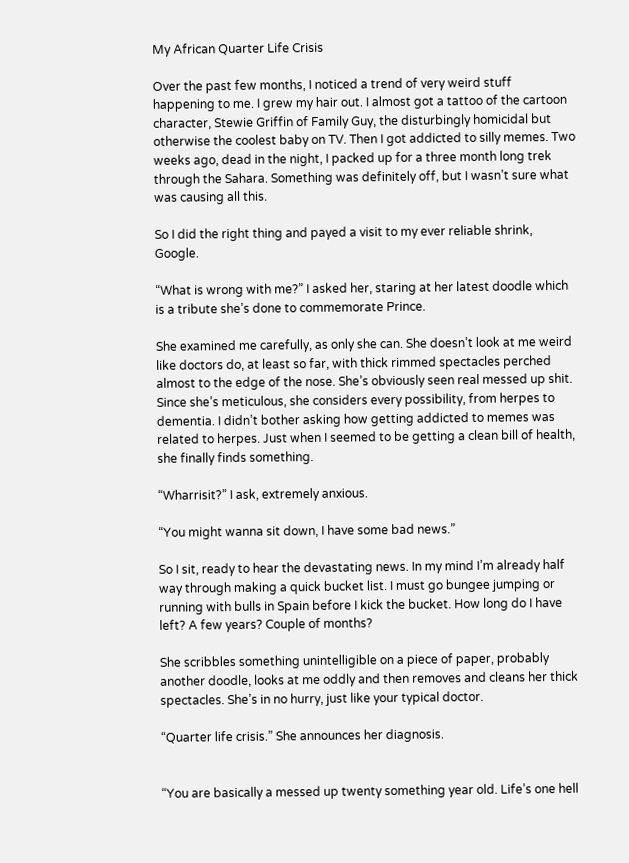My African Quarter Life Crisis

Over the past few months, I noticed a trend of very weird stuff happening to me. I grew my hair out. I almost got a tattoo of the cartoon character, Stewie Griffin of Family Guy, the disturbingly homicidal but otherwise the coolest baby on TV. Then I got addicted to silly memes. Two weeks ago, dead in the night, I packed up for a three month long trek through the Sahara. Something was definitely off, but I wasn’t sure what was causing all this.

So I did the right thing and payed a visit to my ever reliable shrink, Google.

“What is wrong with me?” I asked her, staring at her latest doodle which is a tribute she’s done to commemorate Prince.

She examined me carefully, as only she can. She doesn’t look at me weird like doctors do, at least so far, with thick rimmed spectacles perched almost to the edge of the nose. She’s obviously seen real messed up shit. Since she’s meticulous, she considers every possibility, from herpes to dementia. I didn’t bother asking how getting addicted to memes was related to herpes. Just when I seemed to be getting a clean bill of health, she finally finds something.

“Wharrisit?” I ask, extremely anxious.

“You might wanna sit down, I have some bad news.”

So I sit, ready to hear the devastating news. In my mind I’m already half way through making a quick bucket list. I must go bungee jumping or running with bulls in Spain before I kick the bucket. How long do I have left? A few years? Couple of months?

She scribbles something unintelligible on a piece of paper, probably another doodle, looks at me oddly and then removes and cleans her thick spectacles. She’s in no hurry, just like your typical doctor.

“Quarter life crisis.” She announces her diagnosis.


“You are basically a messed up twenty something year old. Life’s one hell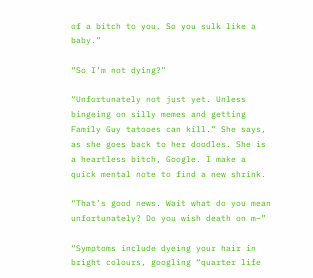of a bitch to you. So you sulk like a baby.”

“So I’m not dying?”

“Unfortunately not just yet. Unless bingeing on silly memes and getting Family Guy tatooes can kill.” She says, as she goes back to her doodles. She is a heartless bitch, Google. I make a quick mental note to find a new shrink.

“That’s good news. Wait what do you mean unfortunately? Do you wish death on m–”

“Symptoms include dyeing your hair in bright colours, googling “quarter life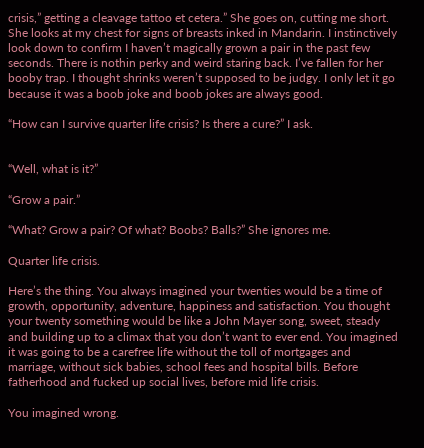crisis,” getting a cleavage tattoo et cetera.” She goes on, cutting me short. She looks at my chest for signs of breasts inked in Mandarin. I instinctively look down to confirm I haven’t magically grown a pair in the past few seconds. There is nothin perky and weird staring back. I’ve fallen for her booby trap. I thought shrinks weren’t supposed to be judgy. I only let it go because it was a boob joke and boob jokes are always good.

“How can I survive quarter life crisis? Is there a cure?” I ask.


“Well, what is it?”

“Grow a pair.”

“What? Grow a pair? Of what? Boobs? Balls?” She ignores me.

Quarter life crisis.

Here’s the thing. You always imagined your twenties would be a time of growth, opportunity, adventure, happiness and satisfaction. You thought your twenty something would be like a John Mayer song, sweet, steady and building up to a climax that you don’t want to ever end. You imagined it was going to be a carefree life without the toll of mortgages and marriage, without sick babies, school fees and hospital bills. Before fatherhood and fucked up social lives, before mid life crisis.

You imagined wrong.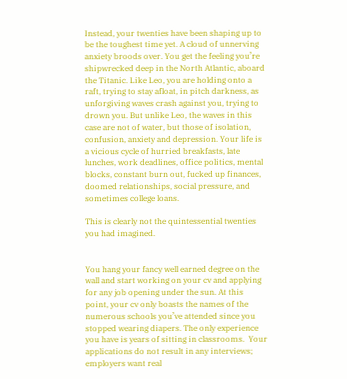Instead, your twenties have been shaping up to be the toughest time yet. A cloud of unnerving anxiety broods over. You get the feeling you’re shipwrecked deep in the North Atlantic, aboard the Titanic. Like Leo, you are holding onto a raft, trying to stay afloat, in pitch darkness, as unforgiving waves crash against you, trying to drown you. But unlike Leo, the waves in this case are not of water, but those of isolation, confusion, anxiety and depression. Your life is a vicious cycle of hurried breakfasts, late lunches, work deadlines, office politics, mental blocks, constant burn out, fucked up finances, doomed relationships, social pressure, and sometimes college loans.

This is clearly not the quintessential twenties you had imagined.


You hang your fancy well earned degree on the wall and start working on your cv and applying for any job opening under the sun. At this point, your cv only boasts the names of the numerous schools you’ve attended since you stopped wearing diapers. The only experience you have is years of sitting in classrooms.  Your applications do not result in any interviews; employers want real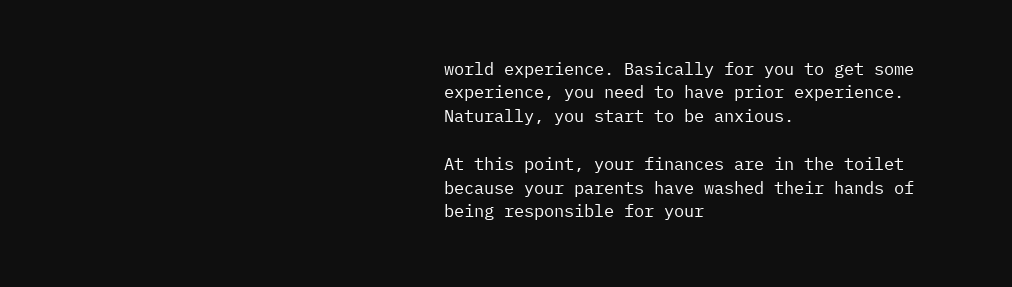world experience. Basically for you to get some experience, you need to have prior experience. Naturally, you start to be anxious.

At this point, your finances are in the toilet because your parents have washed their hands of being responsible for your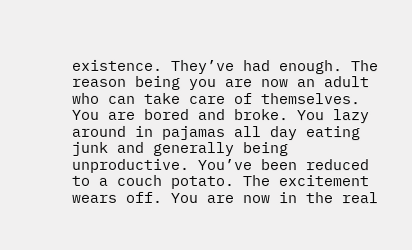existence. They’ve had enough. The reason being you are now an adult who can take care of themselves. You are bored and broke. You lazy around in pajamas all day eating junk and generally being unproductive. You’ve been reduced to a couch potato. The excitement wears off. You are now in the real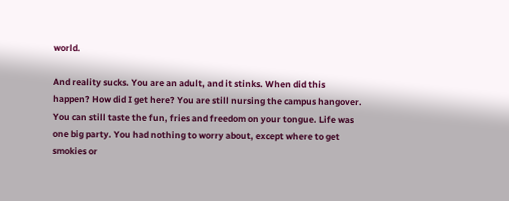world.

And reality sucks. You are an adult, and it stinks. When did this happen? How did I get here? You are still nursing the campus hangover. You can still taste the fun, fries and freedom on your tongue. Life was one big party. You had nothing to worry about, except where to get smokies or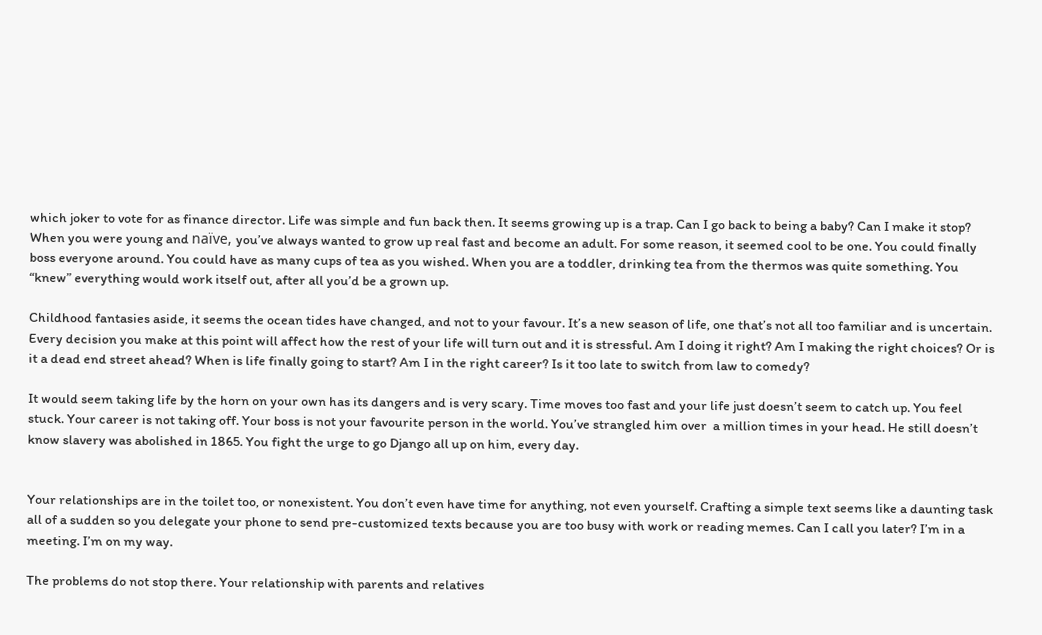which joker to vote for as finance director. Life was simple and fun back then. It seems growing up is a trap. Can I go back to being a baby? Can I make it stop? When you were young and naïve, you’ve always wanted to grow up real fast and become an adult. For some reason, it seemed cool to be one. You could finally boss everyone around. You could have as many cups of tea as you wished. When you are a toddler, drinking tea from the thermos was quite something. You “knew” everything would work itself out, after all you’d be a grown up.

Childhood fantasies aside, it seems the ocean tides have changed, and not to your favour. It’s a new season of life, one that’s not all too familiar and is uncertain.  Every decision you make at this point will affect how the rest of your life will turn out and it is stressful. Am I doing it right? Am I making the right choices? Or is it a dead end street ahead? When is life finally going to start? Am I in the right career? Is it too late to switch from law to comedy?

It would seem taking life by the horn on your own has its dangers and is very scary. Time moves too fast and your life just doesn’t seem to catch up. You feel stuck. Your career is not taking off. Your boss is not your favourite person in the world. You’ve strangled him over  a million times in your head. He still doesn’t know slavery was abolished in 1865. You fight the urge to go Django all up on him, every day.


Your relationships are in the toilet too, or nonexistent. You don’t even have time for anything, not even yourself. Crafting a simple text seems like a daunting task all of a sudden so you delegate your phone to send pre-customized texts because you are too busy with work or reading memes. Can I call you later? I’m in a meeting. I’m on my way.

The problems do not stop there. Your relationship with parents and relatives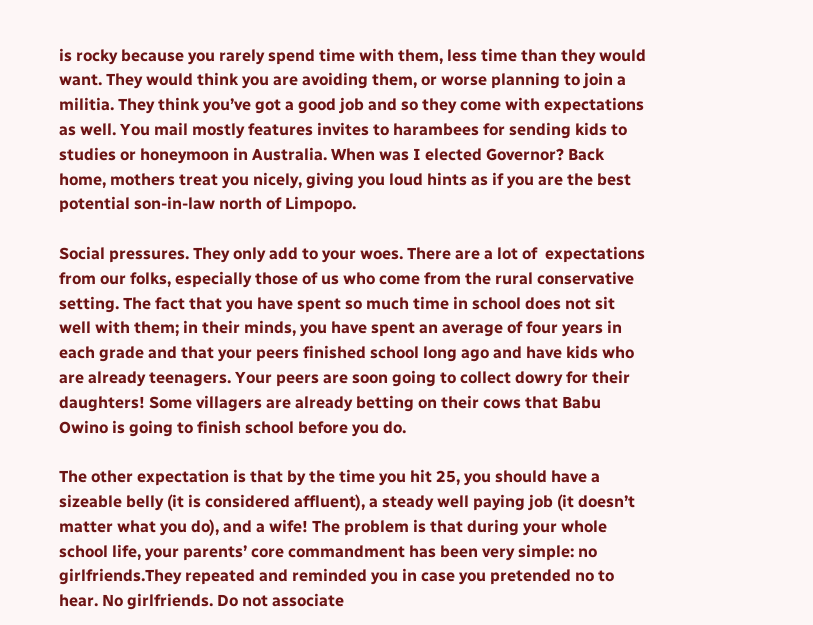is rocky because you rarely spend time with them, less time than they would want. They would think you are avoiding them, or worse planning to join a militia. They think you’ve got a good job and so they come with expectations as well. You mail mostly features invites to harambees for sending kids to studies or honeymoon in Australia. When was I elected Governor? Back home, mothers treat you nicely, giving you loud hints as if you are the best potential son-in-law north of Limpopo.

Social pressures. They only add to your woes. There are a lot of  expectations from our folks, especially those of us who come from the rural conservative setting. The fact that you have spent so much time in school does not sit well with them; in their minds, you have spent an average of four years in each grade and that your peers finished school long ago and have kids who are already teenagers. Your peers are soon going to collect dowry for their daughters! Some villagers are already betting on their cows that Babu Owino is going to finish school before you do.

The other expectation is that by the time you hit 25, you should have a sizeable belly (it is considered affluent), a steady well paying job (it doesn’t matter what you do), and a wife! The problem is that during your whole school life, your parents’ core commandment has been very simple: no girlfriends.They repeated and reminded you in case you pretended no to hear. No girlfriends. Do not associate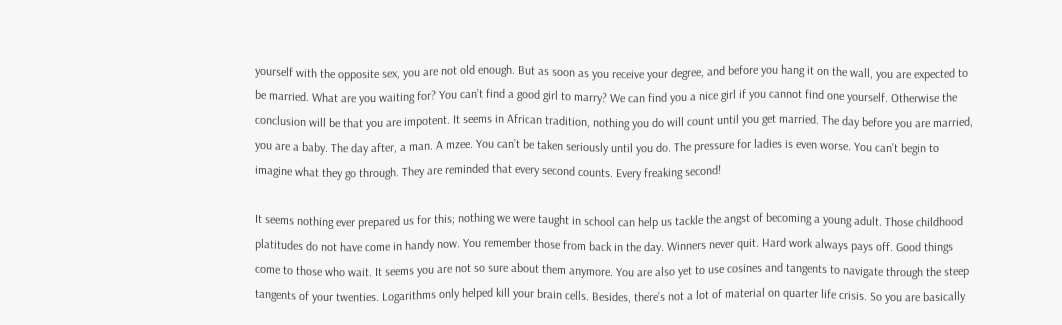yourself with the opposite sex, you are not old enough. But as soon as you receive your degree, and before you hang it on the wall, you are expected to be married. What are you waiting for? You can’t find a good girl to marry? We can find you a nice girl if you cannot find one yourself. Otherwise the conclusion will be that you are impotent. It seems in African tradition, nothing you do will count until you get married. The day before you are married, you are a baby. The day after, a man. A mzee. You can’t be taken seriously until you do. The pressure for ladies is even worse. You can’t begin to imagine what they go through. They are reminded that every second counts. Every freaking second!

It seems nothing ever prepared us for this; nothing we were taught in school can help us tackle the angst of becoming a young adult. Those childhood platitudes do not have come in handy now. You remember those from back in the day. Winners never quit. Hard work always pays off. Good things come to those who wait. It seems you are not so sure about them anymore. You are also yet to use cosines and tangents to navigate through the steep tangents of your twenties. Logarithms only helped kill your brain cells. Besides, there’s not a lot of material on quarter life crisis. So you are basically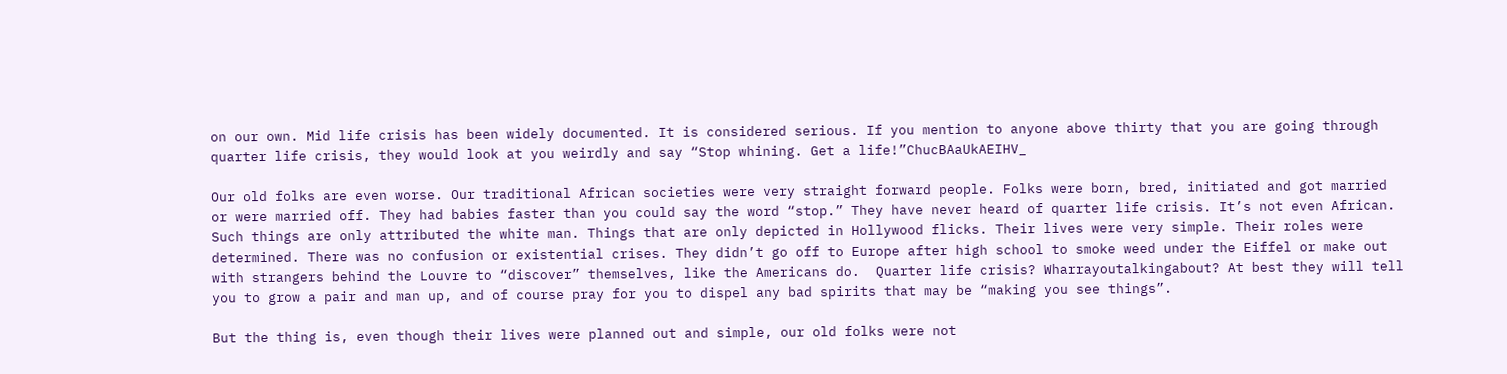on our own. Mid life crisis has been widely documented. It is considered serious. If you mention to anyone above thirty that you are going through quarter life crisis, they would look at you weirdly and say “Stop whining. Get a life!”ChucBAaUkAEIHV_

Our old folks are even worse. Our traditional African societies were very straight forward people. Folks were born, bred, initiated and got married or were married off. They had babies faster than you could say the word “stop.” They have never heard of quarter life crisis. It’s not even African. Such things are only attributed the white man. Things that are only depicted in Hollywood flicks. Their lives were very simple. Their roles were determined. There was no confusion or existential crises. They didn’t go off to Europe after high school to smoke weed under the Eiffel or make out with strangers behind the Louvre to “discover” themselves, like the Americans do.  Quarter life crisis? Wharrayoutalkingabout? At best they will tell you to grow a pair and man up, and of course pray for you to dispel any bad spirits that may be “making you see things”.

But the thing is, even though their lives were planned out and simple, our old folks were not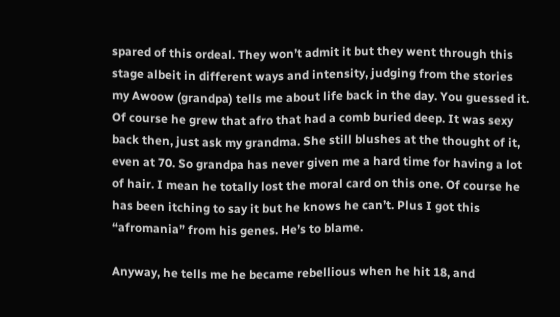spared of this ordeal. They won’t admit it but they went through this stage albeit in different ways and intensity, judging from the stories my Awoow (grandpa) tells me about life back in the day. You guessed it.  Of course he grew that afro that had a comb buried deep. It was sexy back then, just ask my grandma. She still blushes at the thought of it, even at 70. So grandpa has never given me a hard time for having a lot of hair. I mean he totally lost the moral card on this one. Of course he has been itching to say it but he knows he can’t. Plus I got this “afromania” from his genes. He’s to blame.

Anyway, he tells me he became rebellious when he hit 18, and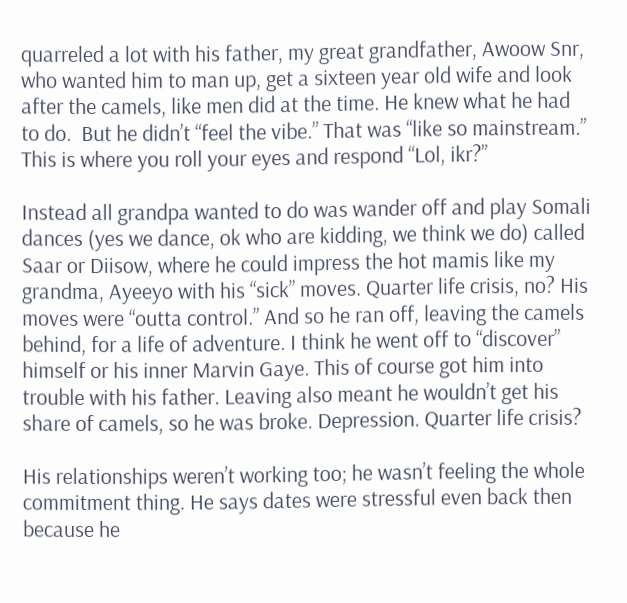quarreled a lot with his father, my great grandfather, Awoow Snr, who wanted him to man up, get a sixteen year old wife and look after the camels, like men did at the time. He knew what he had to do.  But he didn’t “feel the vibe.” That was “like so mainstream.” This is where you roll your eyes and respond “Lol, ikr?”

Instead all grandpa wanted to do was wander off and play Somali dances (yes we dance, ok who are kidding, we think we do) called Saar or Diisow, where he could impress the hot mamis like my grandma, Ayeeyo with his “sick” moves. Quarter life crisis, no? His moves were “outta control.” And so he ran off, leaving the camels behind, for a life of adventure. I think he went off to “discover” himself or his inner Marvin Gaye. This of course got him into trouble with his father. Leaving also meant he wouldn’t get his share of camels, so he was broke. Depression. Quarter life crisis?

His relationships weren’t working too; he wasn’t feeling the whole commitment thing. He says dates were stressful even back then because he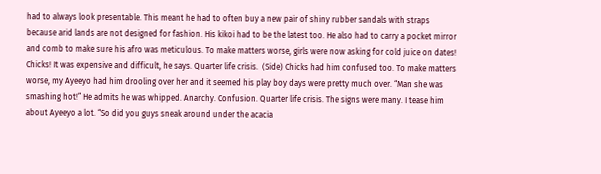had to always look presentable. This meant he had to often buy a new pair of shiny rubber sandals with straps because arid lands are not designed for fashion. His kikoi had to be the latest too. He also had to carry a pocket mirror and comb to make sure his afro was meticulous. To make matters worse, girls were now asking for cold juice on dates! Chicks! It was expensive and difficult, he says. Quarter life crisis.  (Side) Chicks had him confused too. To make matters worse, my Ayeeyo had him drooling over her and it seemed his play boy days were pretty much over. “Man she was smashing hot!” He admits he was whipped. Anarchy. Confusion. Quarter life crisis. The signs were many. I tease him about Ayeeyo a lot. “So did you guys sneak around under the acacia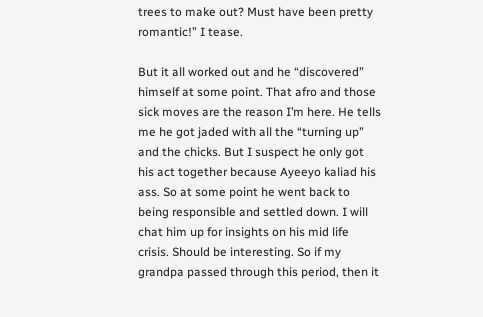trees to make out? Must have been pretty romantic!” I tease.

But it all worked out and he “discovered” himself at some point. That afro and those sick moves are the reason I’m here. He tells me he got jaded with all the “turning up” and the chicks. But I suspect he only got his act together because Ayeeyo kaliad his ass. So at some point he went back to being responsible and settled down. I will chat him up for insights on his mid life crisis. Should be interesting. So if my grandpa passed through this period, then it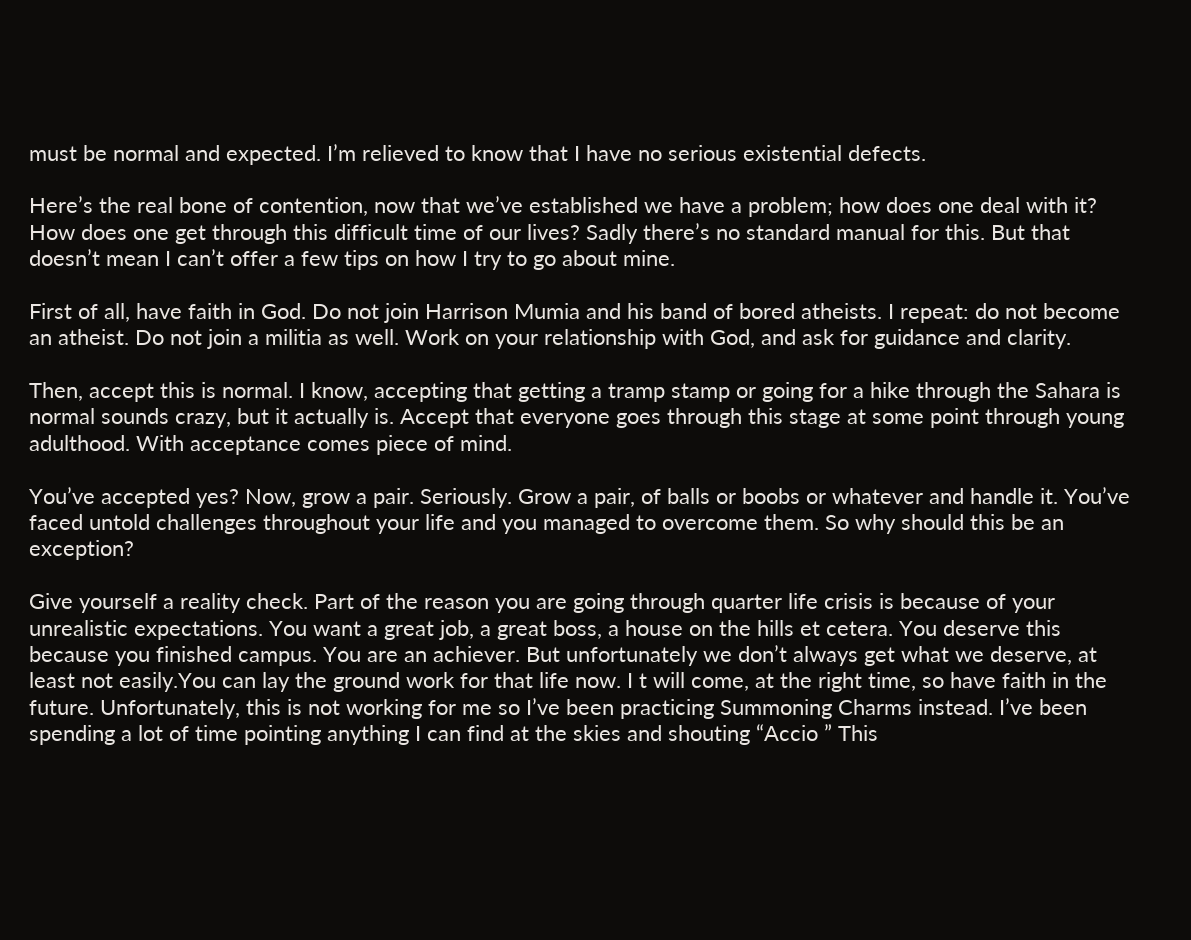must be normal and expected. I’m relieved to know that I have no serious existential defects.

Here’s the real bone of contention, now that we’ve established we have a problem; how does one deal with it? How does one get through this difficult time of our lives? Sadly there’s no standard manual for this. But that doesn’t mean I can’t offer a few tips on how I try to go about mine.

First of all, have faith in God. Do not join Harrison Mumia and his band of bored atheists. I repeat: do not become an atheist. Do not join a militia as well. Work on your relationship with God, and ask for guidance and clarity.

Then, accept this is normal. I know, accepting that getting a tramp stamp or going for a hike through the Sahara is normal sounds crazy, but it actually is. Accept that everyone goes through this stage at some point through young adulthood. With acceptance comes piece of mind.

You’ve accepted yes? Now, grow a pair. Seriously. Grow a pair, of balls or boobs or whatever and handle it. You’ve faced untold challenges throughout your life and you managed to overcome them. So why should this be an exception?

Give yourself a reality check. Part of the reason you are going through quarter life crisis is because of your unrealistic expectations. You want a great job, a great boss, a house on the hills et cetera. You deserve this because you finished campus. You are an achiever. But unfortunately we don’t always get what we deserve, at least not easily.You can lay the ground work for that life now. I t will come, at the right time, so have faith in the future. Unfortunately, this is not working for me so I’ve been practicing Summoning Charms instead. I’ve been spending a lot of time pointing anything I can find at the skies and shouting “Accio ” This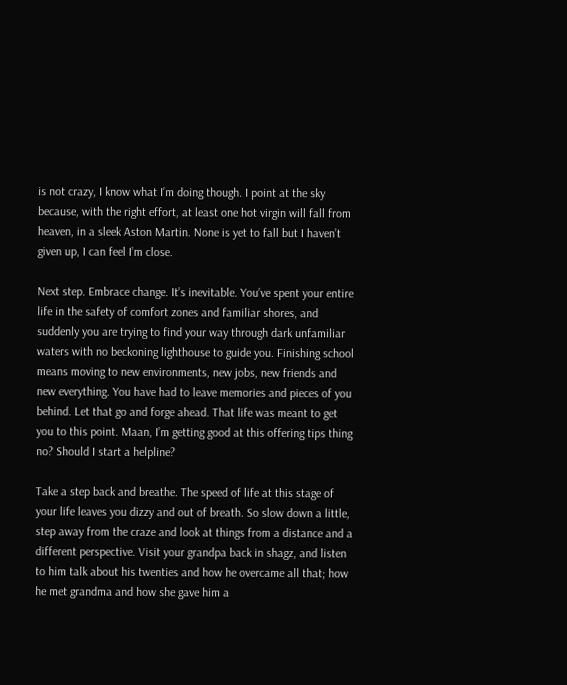is not crazy, I know what I’m doing though. I point at the sky  because, with the right effort, at least one hot virgin will fall from heaven, in a sleek Aston Martin. None is yet to fall but I haven’t given up, I can feel I’m close.

Next step. Embrace change. It’s inevitable. You’ve spent your entire life in the safety of comfort zones and familiar shores, and suddenly you are trying to find your way through dark unfamiliar waters with no beckoning lighthouse to guide you. Finishing school means moving to new environments, new jobs, new friends and new everything. You have had to leave memories and pieces of you behind. Let that go and forge ahead. That life was meant to get you to this point. Maan, I’m getting good at this offering tips thing no? Should I start a helpline?

Take a step back and breathe. The speed of life at this stage of your life leaves you dizzy and out of breath. So slow down a little, step away from the craze and look at things from a distance and a different perspective. Visit your grandpa back in shagz, and listen to him talk about his twenties and how he overcame all that; how he met grandma and how she gave him a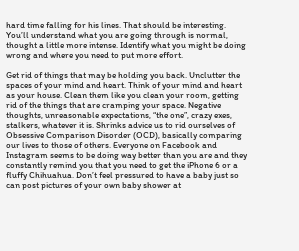hard time falling for his lines. That should be interesting. You’ll understand what you are going through is normal, thought a little more intense. Identify what you might be doing wrong and where you need to put more effort.

Get rid of things that may be holding you back. Unclutter the spaces of your mind and heart. Think of your mind and heart as your house. Clean them like you clean your room, getting rid of the things that are cramping your space. Negative thoughts, unreasonable expectations, “the one”, crazy exes, stalkers, whatever it is. Shrinks advice us to rid ourselves of Obsessive Comparison Disorder (OCD), basically comparing our lives to those of others. Everyone on Facebook and Instagram seems to be doing way better than you are and they constantly remind you that you need to get the iPhone 6 or a fluffy Chihuahua. Don’t feel pressured to have a baby just so can post pictures of your own baby shower at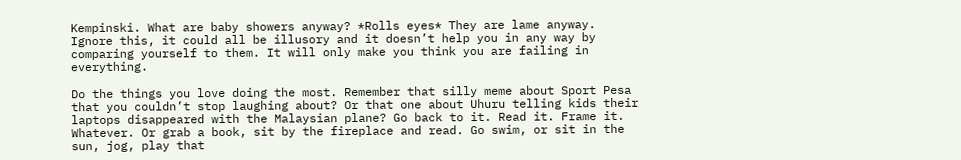Kempinski. What are baby showers anyway? *Rolls eyes* They are lame anyway. Ignore this, it could all be illusory and it doesn’t help you in any way by comparing yourself to them. It will only make you think you are failing in everything.

Do the things you love doing the most. Remember that silly meme about Sport Pesa that you couldn’t stop laughing about? Or that one about Uhuru telling kids their laptops disappeared with the Malaysian plane? Go back to it. Read it. Frame it. Whatever. Or grab a book, sit by the fireplace and read. Go swim, or sit in the sun, jog, play that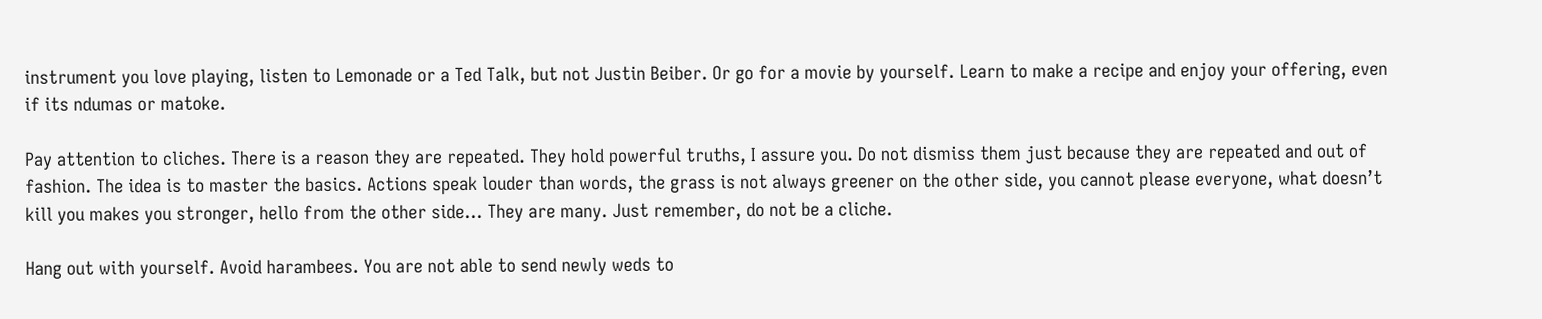instrument you love playing, listen to Lemonade or a Ted Talk, but not Justin Beiber. Or go for a movie by yourself. Learn to make a recipe and enjoy your offering, even if its ndumas or matoke.

Pay attention to cliches. There is a reason they are repeated. They hold powerful truths, I assure you. Do not dismiss them just because they are repeated and out of fashion. The idea is to master the basics. Actions speak louder than words, the grass is not always greener on the other side, you cannot please everyone, what doesn’t kill you makes you stronger, hello from the other side… They are many. Just remember, do not be a cliche.

Hang out with yourself. Avoid harambees. You are not able to send newly weds to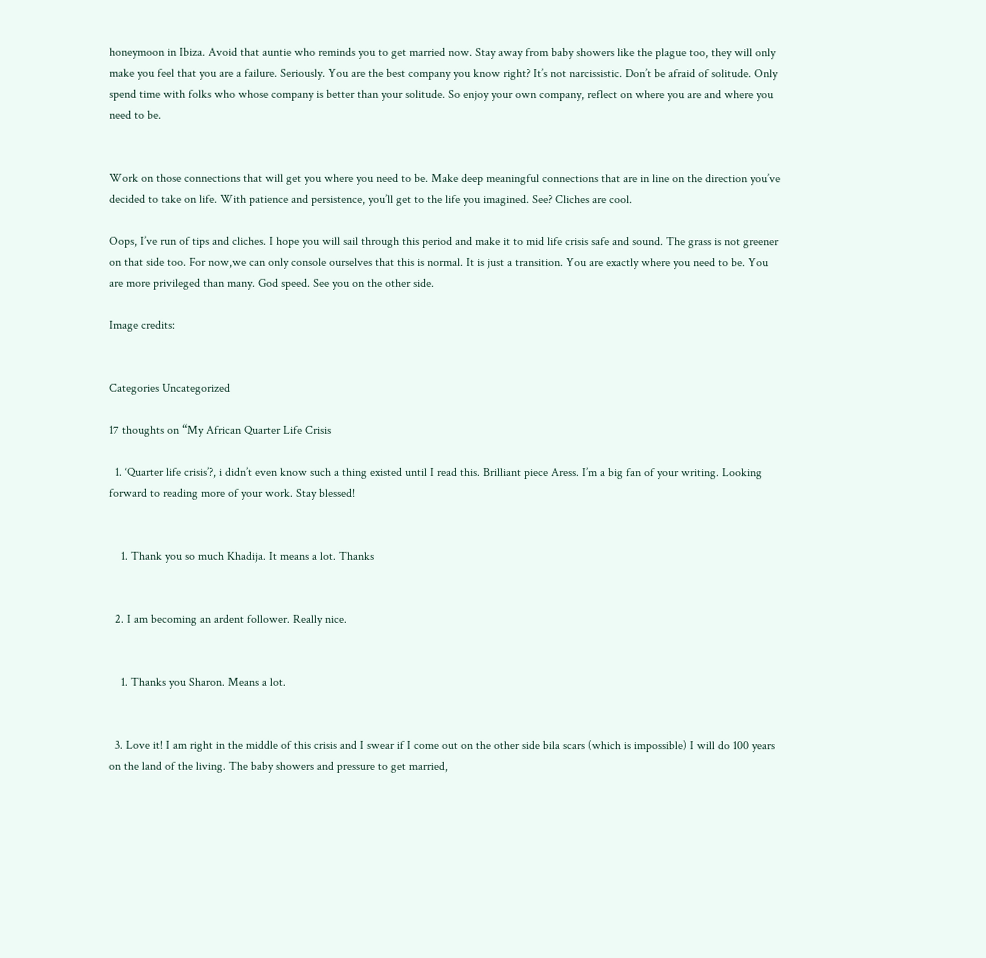honeymoon in Ibiza. Avoid that auntie who reminds you to get married now. Stay away from baby showers like the plague too, they will only make you feel that you are a failure. Seriously. You are the best company you know right? It’s not narcissistic. Don’t be afraid of solitude. Only spend time with folks who whose company is better than your solitude. So enjoy your own company, reflect on where you are and where you need to be.


Work on those connections that will get you where you need to be. Make deep meaningful connections that are in line on the direction you’ve decided to take on life. With patience and persistence, you’ll get to the life you imagined. See? Cliches are cool.

Oops, I’ve run of tips and cliches. I hope you will sail through this period and make it to mid life crisis safe and sound. The grass is not greener on that side too. For now,we can only console ourselves that this is normal. It is just a transition. You are exactly where you need to be. You are more privileged than many. God speed. See you on the other side.

Image credits:


Categories Uncategorized

17 thoughts on “My African Quarter Life Crisis

  1. ‘Quarter life crisis’?, i didn’t even know such a thing existed until I read this. Brilliant piece Aress. I’m a big fan of your writing. Looking forward to reading more of your work. Stay blessed!


    1. Thank you so much Khadija. It means a lot. Thanks


  2. I am becoming an ardent follower. Really nice.


    1. Thanks you Sharon. Means a lot.


  3. Love it! I am right in the middle of this crisis and I swear if I come out on the other side bila scars (which is impossible) I will do 100 years on the land of the living. The baby showers and pressure to get married,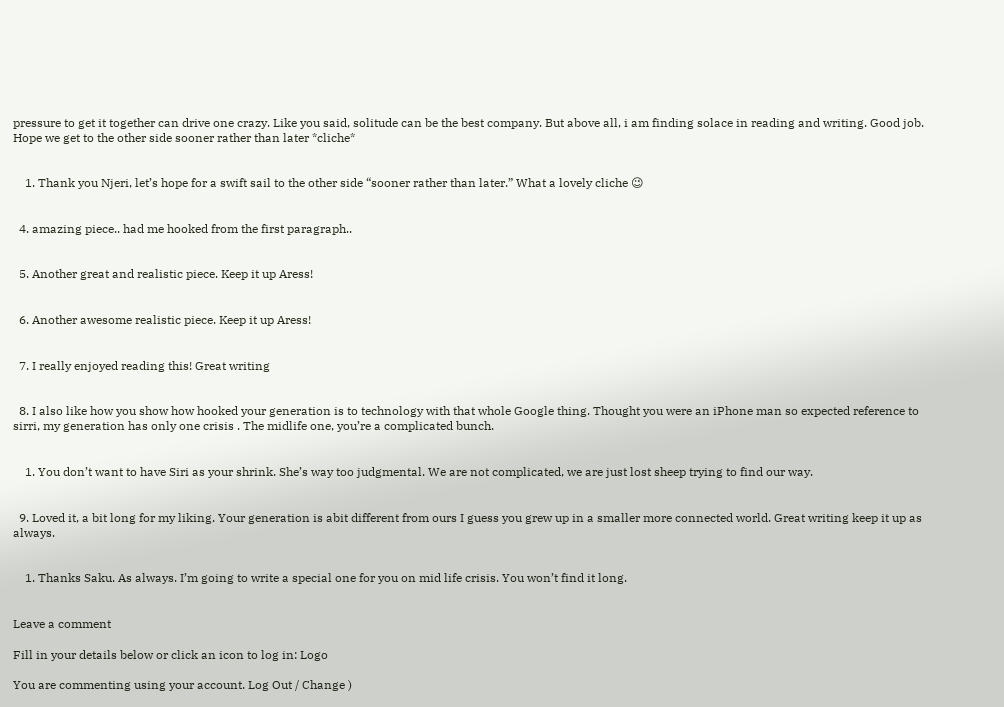pressure to get it together can drive one crazy. Like you said, solitude can be the best company. But above all, i am finding solace in reading and writing. Good job. Hope we get to the other side sooner rather than later *cliche*


    1. Thank you Njeri, let’s hope for a swift sail to the other side “sooner rather than later.” What a lovely cliche 😉


  4. amazing piece.. had me hooked from the first paragraph..


  5. Another great and realistic piece. Keep it up Aress!


  6. Another awesome realistic piece. Keep it up Aress!


  7. I really enjoyed reading this! Great writing


  8. I also like how you show how hooked your generation is to technology with that whole Google thing. Thought you were an iPhone man so expected reference to sirri, my generation has only one crisis . The midlife one, you’re a complicated bunch.


    1. You don’t want to have Siri as your shrink. She’s way too judgmental. We are not complicated, we are just lost sheep trying to find our way.


  9. Loved it, a bit long for my liking. Your generation is abit different from ours I guess you grew up in a smaller more connected world. Great writing keep it up as always.


    1. Thanks Saku. As always. I’m going to write a special one for you on mid life crisis. You won’t find it long.


Leave a comment

Fill in your details below or click an icon to log in: Logo

You are commenting using your account. Log Out / Change )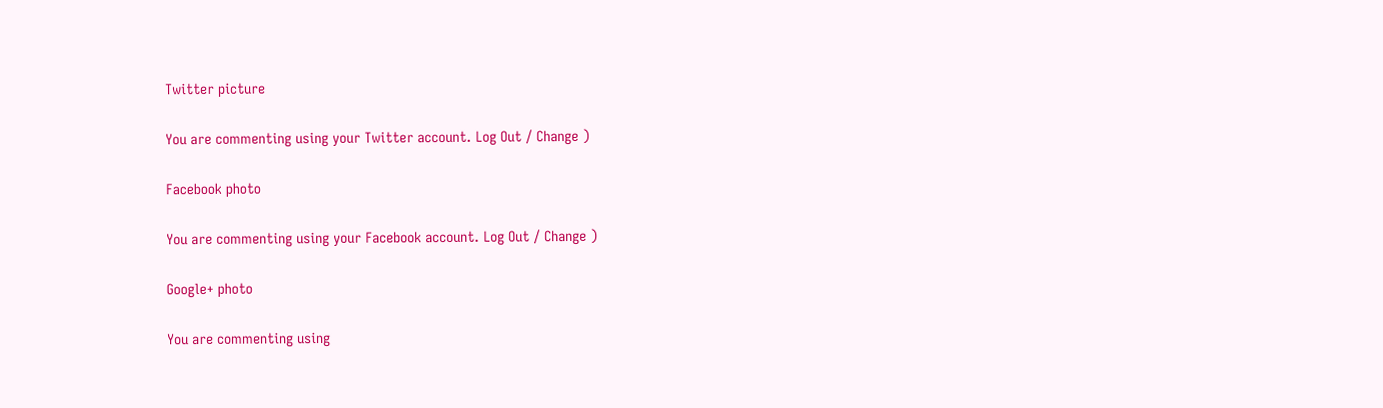Twitter picture

You are commenting using your Twitter account. Log Out / Change )

Facebook photo

You are commenting using your Facebook account. Log Out / Change )

Google+ photo

You are commenting using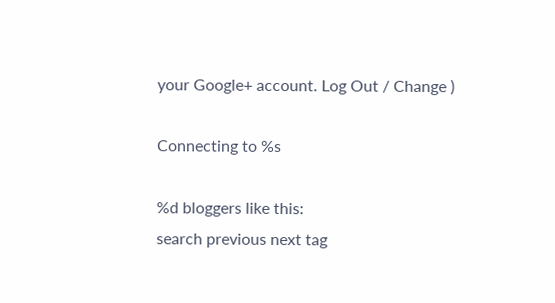your Google+ account. Log Out / Change )

Connecting to %s

%d bloggers like this:
search previous next tag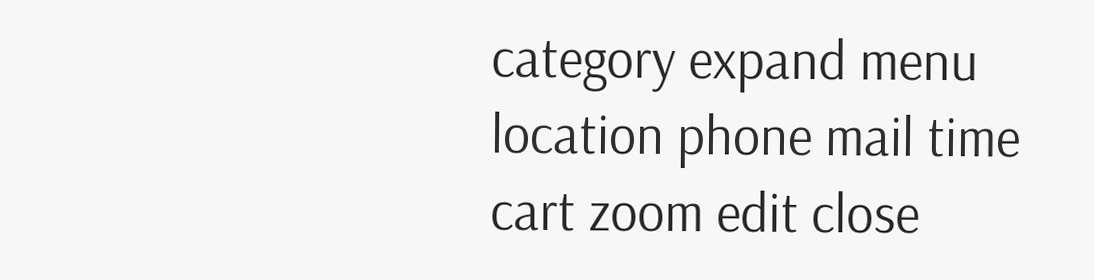category expand menu location phone mail time cart zoom edit close